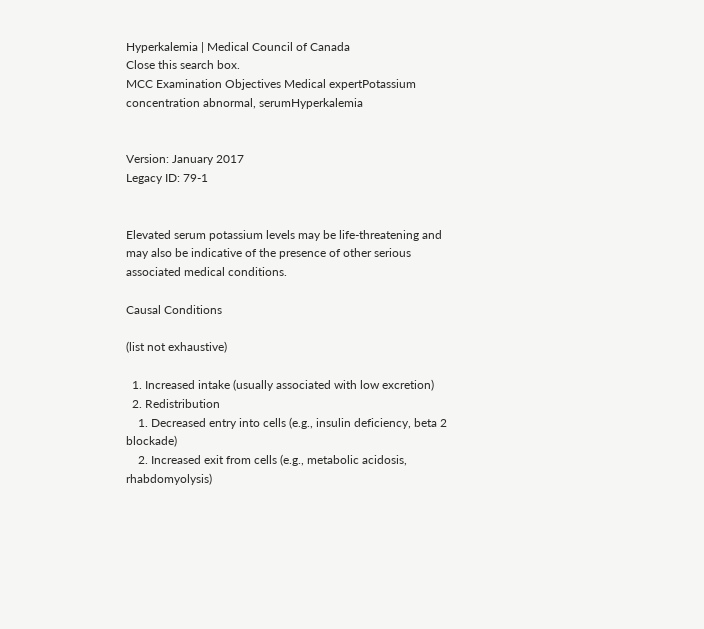Hyperkalemia | Medical Council of Canada
Close this search box.
MCC Examination Objectives Medical expertPotassium concentration abnormal, serumHyperkalemia


Version: January 2017
Legacy ID: 79-1


Elevated serum potassium levels may be life-threatening and may also be indicative of the presence of other serious associated medical conditions.

Causal Conditions

(list not exhaustive)

  1. Increased intake (usually associated with low excretion)
  2. Redistribution
    1. Decreased entry into cells (e.g., insulin deficiency, beta 2 blockade)
    2. Increased exit from cells (e.g., metabolic acidosis, rhabdomyolysis)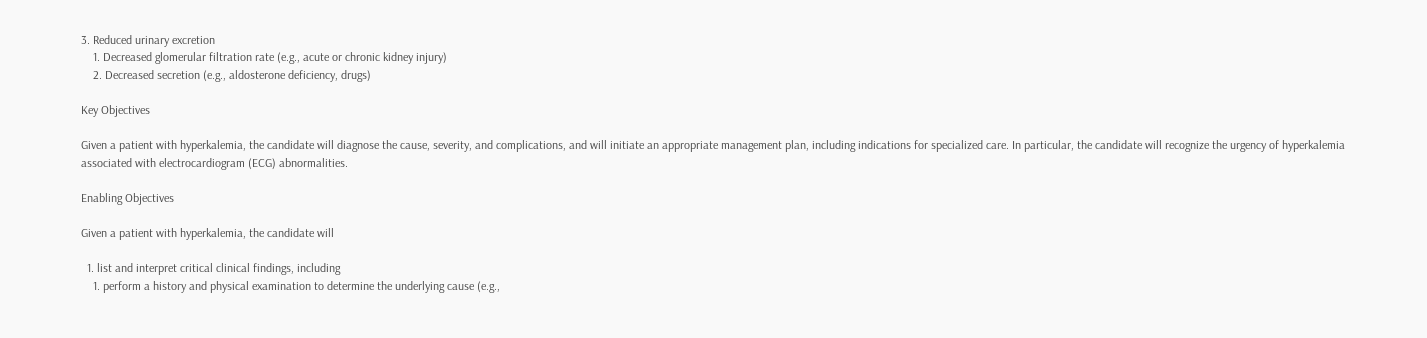3. Reduced urinary excretion
    1. Decreased glomerular filtration rate (e.g., acute or chronic kidney injury)
    2. Decreased secretion (e.g., aldosterone deficiency, drugs)

Key Objectives

Given a patient with hyperkalemia, the candidate will diagnose the cause, severity, and complications, and will initiate an appropriate management plan, including indications for specialized care. In particular, the candidate will recognize the urgency of hyperkalemia associated with electrocardiogram (ECG) abnormalities.

Enabling Objectives

Given a patient with hyperkalemia, the candidate will

  1. list and interpret critical clinical findings, including
    1. perform a history and physical examination to determine the underlying cause (e.g.,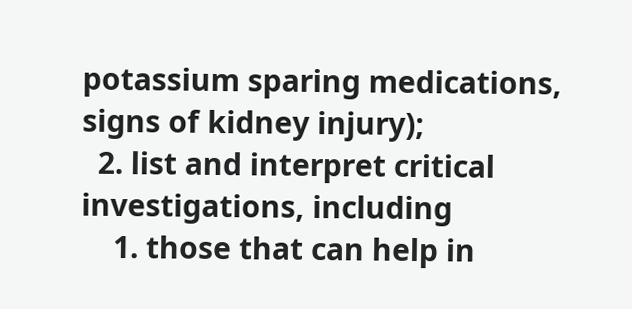potassium sparing medications, signs of kidney injury);
  2. list and interpret critical investigations, including
    1. those that can help in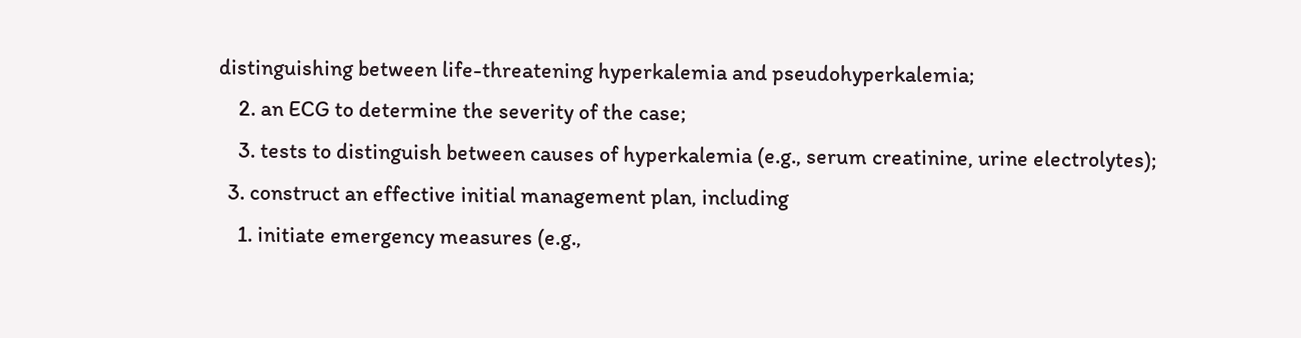distinguishing between life-threatening hyperkalemia and pseudohyperkalemia;
    2. an ECG to determine the severity of the case;
    3. tests to distinguish between causes of hyperkalemia (e.g., serum creatinine, urine electrolytes);
  3. construct an effective initial management plan, including
    1. initiate emergency measures (e.g.,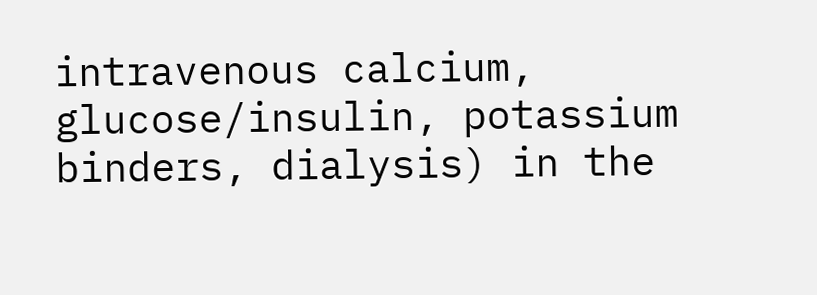intravenous calcium, glucose/insulin, potassium binders, dialysis) in the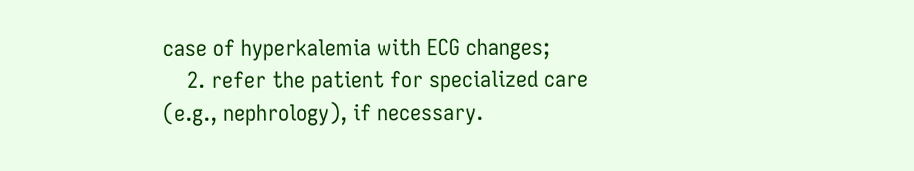case of hyperkalemia with ECG changes;
    2. refer the patient for specialized care (e.g., nephrology), if necessary.